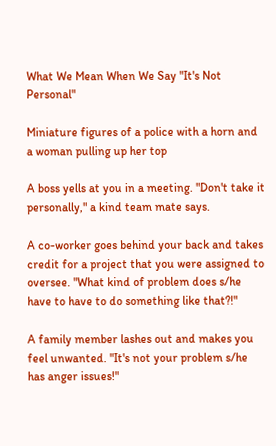What We Mean When We Say "It's Not Personal"

Miniature figures of a police with a horn and a woman pulling up her top

A boss yells at you in a meeting. "Don't take it personally," a kind team mate says.

A co-worker goes behind your back and takes credit for a project that you were assigned to oversee. "What kind of problem does s/he have to have to do something like that?!"

A family member lashes out and makes you feel unwanted. "It's not your problem s/he has anger issues!"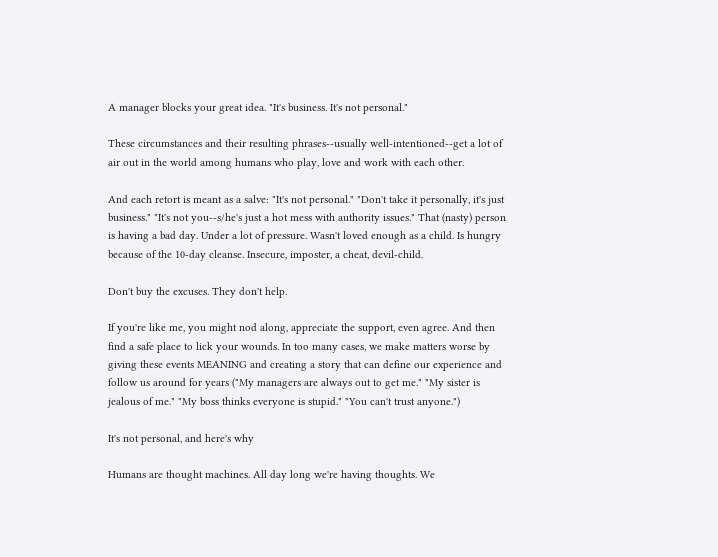A manager blocks your great idea. "It's business. It's not personal."

These circumstances and their resulting phrases--usually well-intentioned--get a lot of air out in the world among humans who play, love and work with each other.

And each retort is meant as a salve: "It's not personal." "Don't take it personally, it's just business." "It's not you--s/he's just a hot mess with authority issues." That (nasty) person is having a bad day. Under a lot of pressure. Wasn't loved enough as a child. Is hungry because of the 10-day cleanse. Insecure, imposter, a cheat, devil-child.

Don't buy the excuses. They don't help.

If you're like me, you might nod along, appreciate the support, even agree. And then find a safe place to lick your wounds. In too many cases, we make matters worse by giving these events MEANING and creating a story that can define our experience and follow us around for years ("My managers are always out to get me." "My sister is jealous of me." "My boss thinks everyone is stupid." "You can't trust anyone.")

It's not personal, and here's why

Humans are thought machines. All day long we're having thoughts. We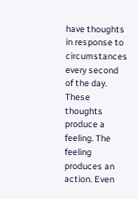have thoughts in response to circumstances every second of the day. These thoughts produce a feeling. The feeling produces an action. Even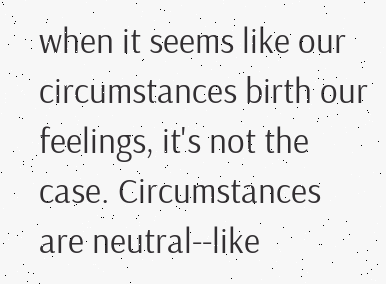when it seems like our circumstances birth our feelings, it's not the case. Circumstances are neutral--like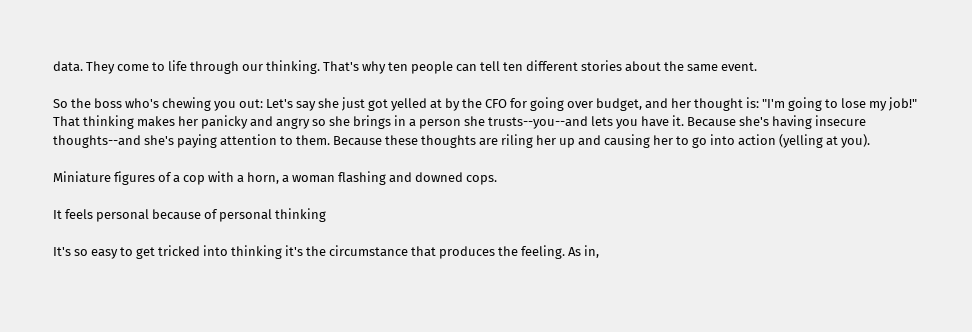data. They come to life through our thinking. That's why ten people can tell ten different stories about the same event.

So the boss who's chewing you out: Let's say she just got yelled at by the CFO for going over budget, and her thought is: "I'm going to lose my job!" That thinking makes her panicky and angry so she brings in a person she trusts--you--and lets you have it. Because she's having insecure thoughts--and she's paying attention to them. Because these thoughts are riling her up and causing her to go into action (yelling at you).

Miniature figures of a cop with a horn, a woman flashing and downed cops.

It feels personal because of personal thinking

It's so easy to get tricked into thinking it's the circumstance that produces the feeling. As in,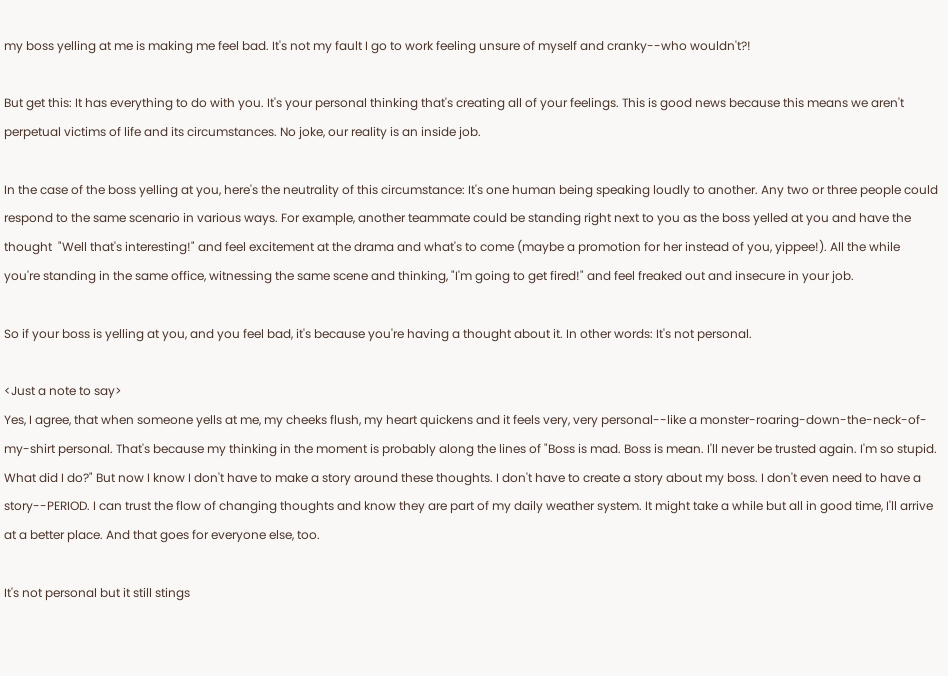my boss yelling at me is making me feel bad. It's not my fault I go to work feeling unsure of myself and cranky--who wouldn't?!

But get this: It has everything to do with you. It's your personal thinking that's creating all of your feelings. This is good news because this means we aren't perpetual victims of life and its circumstances. No joke, our reality is an inside job.

In the case of the boss yelling at you, here's the neutrality of this circumstance: It's one human being speaking loudly to another. Any two or three people could respond to the same scenario in various ways. For example, another teammate could be standing right next to you as the boss yelled at you and have the thought  "Well that's interesting!" and feel excitement at the drama and what's to come (maybe a promotion for her instead of you, yippee!). All the while you're standing in the same office, witnessing the same scene and thinking, "I'm going to get fired!" and feel freaked out and insecure in your job.

So if your boss is yelling at you, and you feel bad, it's because you're having a thought about it. In other words: It's not personal.

<Just a note to say>
Yes, I agree, that when someone yells at me, my cheeks flush, my heart quickens and it feels very, very personal--like a monster-roaring-down-the-neck-of-my-shirt personal. That's because my thinking in the moment is probably along the lines of "Boss is mad. Boss is mean. I'll never be trusted again. I'm so stupid. What did I do?" But now I know I don't have to make a story around these thoughts. I don't have to create a story about my boss. I don't even need to have a story--PERIOD. I can trust the flow of changing thoughts and know they are part of my daily weather system. It might take a while but all in good time, I'll arrive at a better place. And that goes for everyone else, too.

It's not personal but it still stings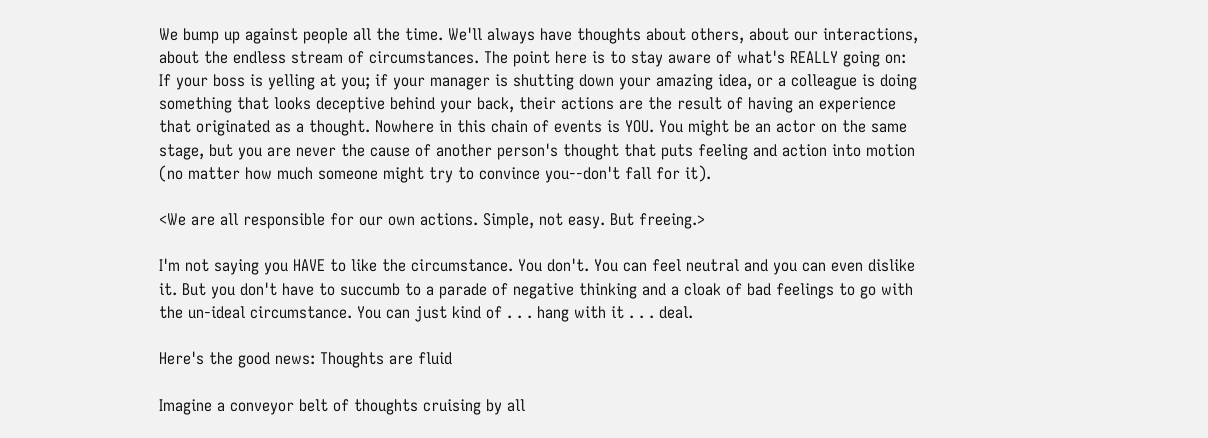We bump up against people all the time. We'll always have thoughts about others, about our interactions, about the endless stream of circumstances. The point here is to stay aware of what's REALLY going on: If your boss is yelling at you; if your manager is shutting down your amazing idea, or a colleague is doing something that looks deceptive behind your back, their actions are the result of having an experience that originated as a thought. Nowhere in this chain of events is YOU. You might be an actor on the same stage, but you are never the cause of another person's thought that puts feeling and action into motion (no matter how much someone might try to convince you--don't fall for it).

<We are all responsible for our own actions. Simple, not easy. But freeing.>

I'm not saying you HAVE to like the circumstance. You don't. You can feel neutral and you can even dislike it. But you don't have to succumb to a parade of negative thinking and a cloak of bad feelings to go with the un-ideal circumstance. You can just kind of . . . hang with it . . . deal.

Here's the good news: Thoughts are fluid

Imagine a conveyor belt of thoughts cruising by all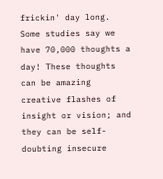frickin' day long. Some studies say we have 70,000 thoughts a day! These thoughts can be amazing creative flashes of insight or vision; and they can be self-doubting insecure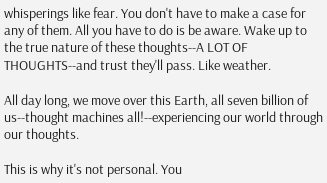whisperings like fear. You don't have to make a case for any of them. All you have to do is be aware. Wake up to the true nature of these thoughts--A LOT OF  THOUGHTS--and trust they'll pass. Like weather.

All day long, we move over this Earth, all seven billion of us--thought machines all!--experiencing our world through our thoughts.

This is why it's not personal. You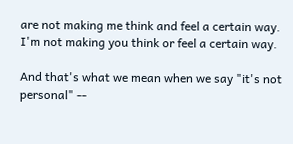are not making me think and feel a certain way. I'm not making you think or feel a certain way.

And that's what we mean when we say "it's not personal" --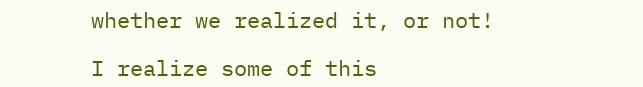whether we realized it, or not!

I realize some of this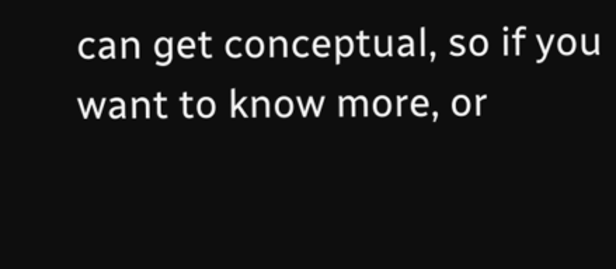can get conceptual, so if you want to know more, or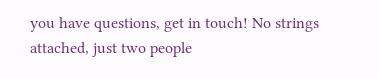you have questions, get in touch! No strings attached, just two people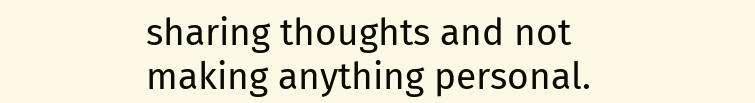sharing thoughts and not making anything personal.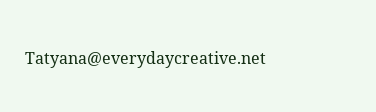Tatyana@everydaycreative.net